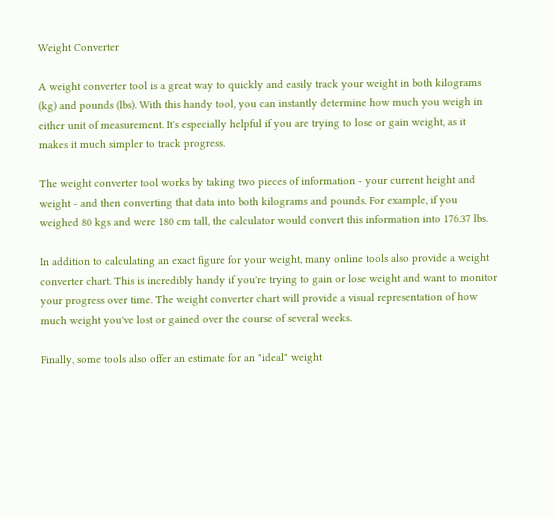Weight Converter

A weight converter tool is a great way to quickly and easily track your weight in both kilograms (kg) and pounds (lbs). With this handy tool, you can instantly determine how much you weigh in either unit of measurement. It's especially helpful if you are trying to lose or gain weight, as it makes it much simpler to track progress.

The weight converter tool works by taking two pieces of information - your current height and weight - and then converting that data into both kilograms and pounds. For example, if you weighed 80 kgs and were 180 cm tall, the calculator would convert this information into 176.37 lbs.

In addition to calculating an exact figure for your weight, many online tools also provide a weight converter chart. This is incredibly handy if you're trying to gain or lose weight and want to monitor your progress over time. The weight converter chart will provide a visual representation of how much weight you've lost or gained over the course of several weeks.

Finally, some tools also offer an estimate for an "ideal" weight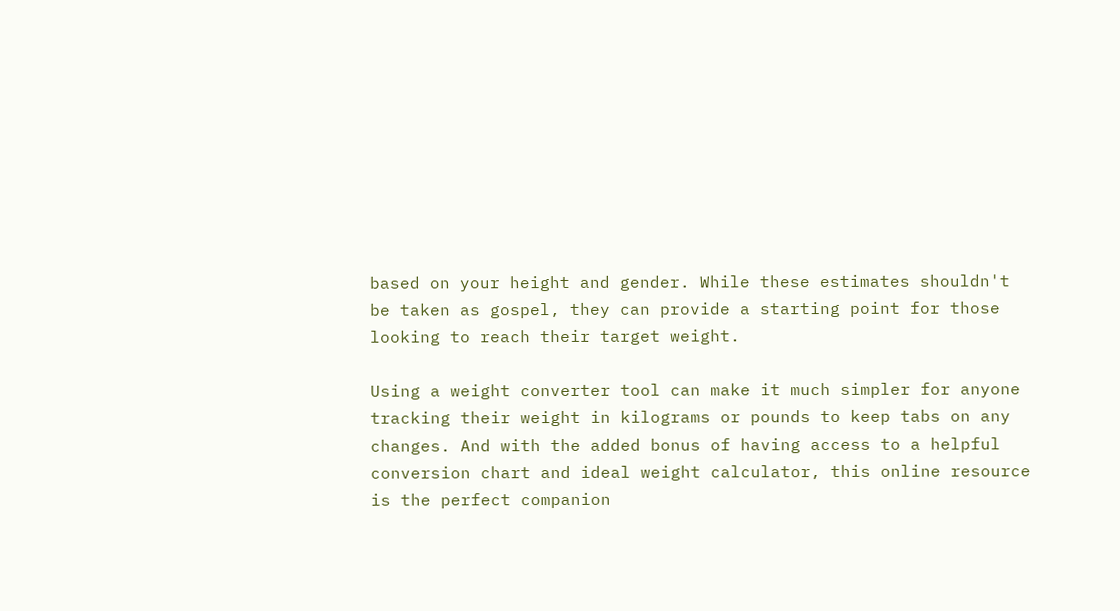based on your height and gender. While these estimates shouldn't be taken as gospel, they can provide a starting point for those looking to reach their target weight.

Using a weight converter tool can make it much simpler for anyone tracking their weight in kilograms or pounds to keep tabs on any changes. And with the added bonus of having access to a helpful conversion chart and ideal weight calculator, this online resource is the perfect companion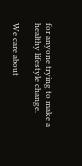for anyone trying to make a healthy lifestyle change.

We care about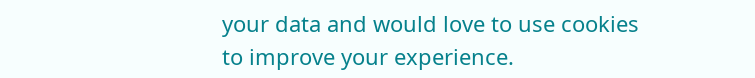your data and would love to use cookies to improve your experience.